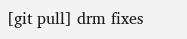[git pull] drm fixes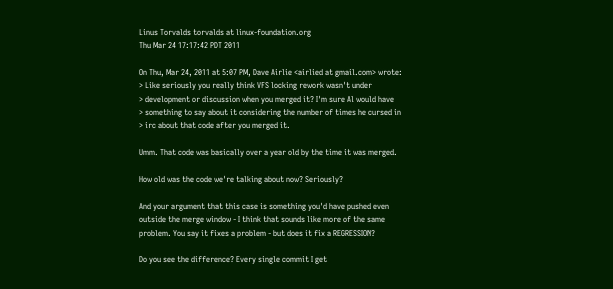Linus Torvalds torvalds at linux-foundation.org
Thu Mar 24 17:17:42 PDT 2011

On Thu, Mar 24, 2011 at 5:07 PM, Dave Airlie <airlied at gmail.com> wrote:
> Like seriously you really think VFS locking rework wasn't under
> development or discussion when you merged it? I'm sure Al would have
> something to say about it considering the number of times he cursed in
> irc about that code after you merged it.

Umm. That code was basically over a year old by the time it was merged.

How old was the code we're talking about now? Seriously?

And your argument that this case is something you'd have pushed even
outside the merge window - I think that sounds like more of the same
problem. You say it fixes a problem - but does it fix a REGRESSION?

Do you see the difference? Every single commit I get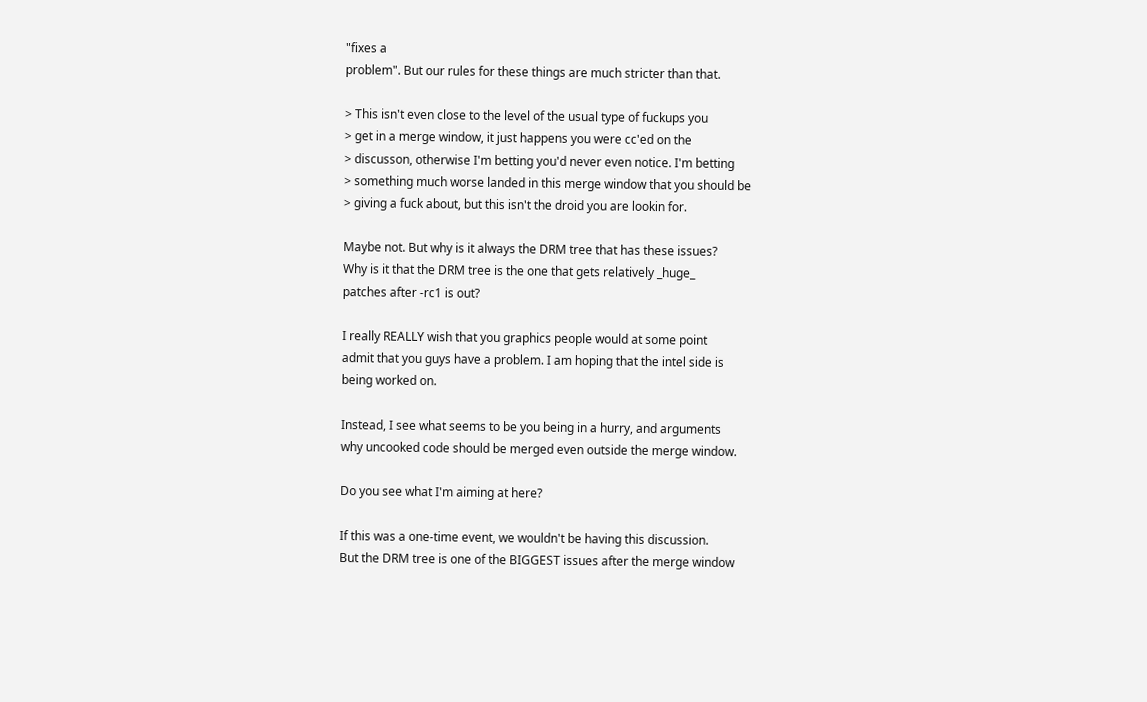"fixes a
problem". But our rules for these things are much stricter than that.

> This isn't even close to the level of the usual type of fuckups you
> get in a merge window, it just happens you were cc'ed on the
> discusson, otherwise I'm betting you'd never even notice. I'm betting
> something much worse landed in this merge window that you should be
> giving a fuck about, but this isn't the droid you are lookin for.

Maybe not. But why is it always the DRM tree that has these issues?
Why is it that the DRM tree is the one that gets relatively _huge_
patches after -rc1 is out?

I really REALLY wish that you graphics people would at some point
admit that you guys have a problem. I am hoping that the intel side is
being worked on.

Instead, I see what seems to be you being in a hurry, and arguments
why uncooked code should be merged even outside the merge window.

Do you see what I'm aiming at here?

If this was a one-time event, we wouldn't be having this discussion.
But the DRM tree is one of the BIGGEST issues after the merge window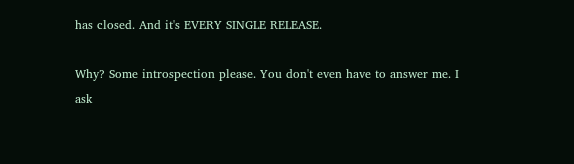has closed. And it's EVERY SINGLE RELEASE.

Why? Some introspection please. You don't even have to answer me. I
ask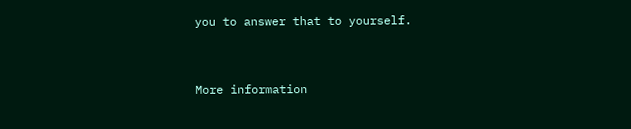you to answer that to yourself.


More information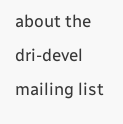about the dri-devel mailing list